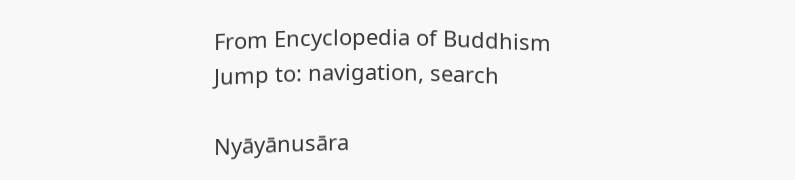From Encyclopedia of Buddhism
Jump to: navigation, search

Nyāyānusāra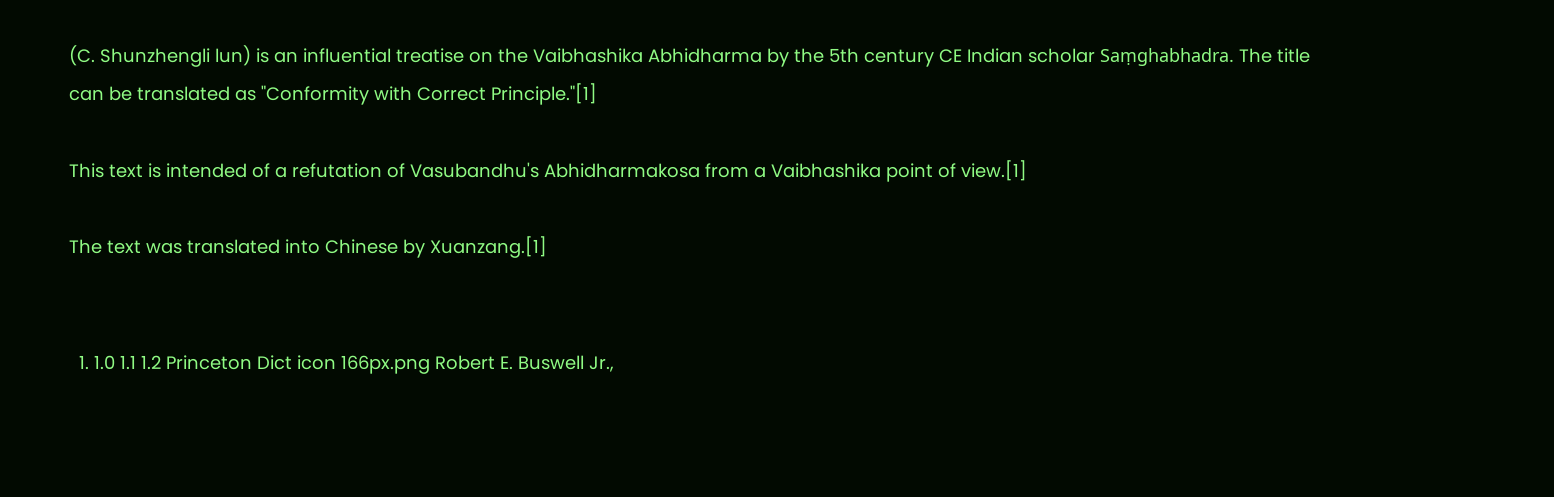(C. Shunzhengli lun) is an influential treatise on the Vaibhashika Abhidharma by the 5th century CE Indian scholar Saṃghabhadra. The title can be translated as "Conformity with Correct Principle."[1]

This text is intended of a refutation of Vasubandhu's Abhidharmakosa from a Vaibhashika point of view.[1]

The text was translated into Chinese by Xuanzang.[1]


  1. 1.0 1.1 1.2 Princeton Dict icon 166px.png Robert E. Buswell Jr.,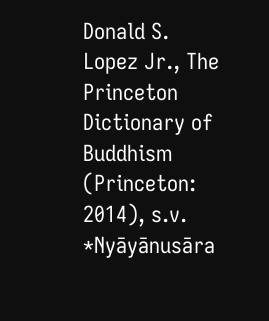Donald S. Lopez Jr., The Princeton Dictionary of Buddhism (Princeton: 2014), s.v. *Nyāyānusāra